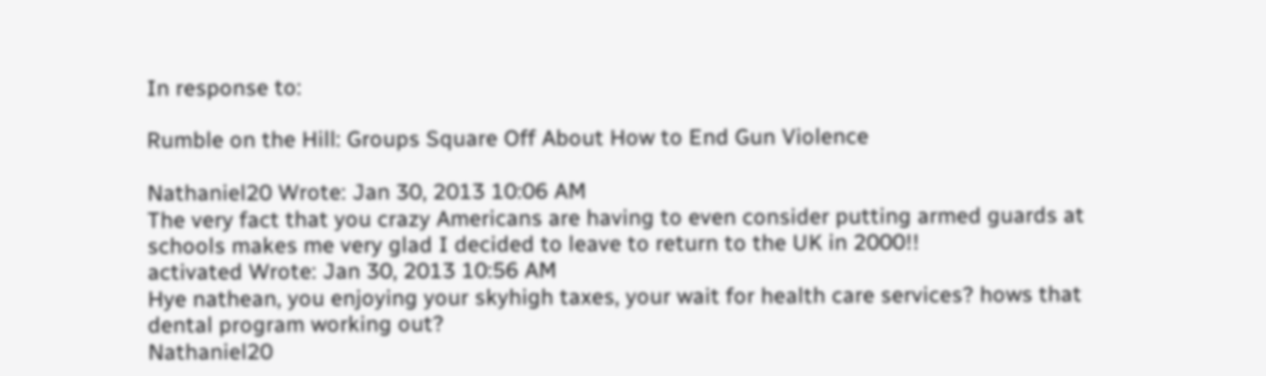In response to:

Rumble on the Hill: Groups Square Off About How to End Gun Violence

Nathaniel20 Wrote: Jan 30, 2013 10:06 AM
The very fact that you crazy Americans are having to even consider putting armed guards at schools makes me very glad I decided to leave to return to the UK in 2000!!
activated Wrote: Jan 30, 2013 10:56 AM
Hye nathean, you enjoying your skyhigh taxes, your wait for health care services? hows that dental program working out?
Nathaniel20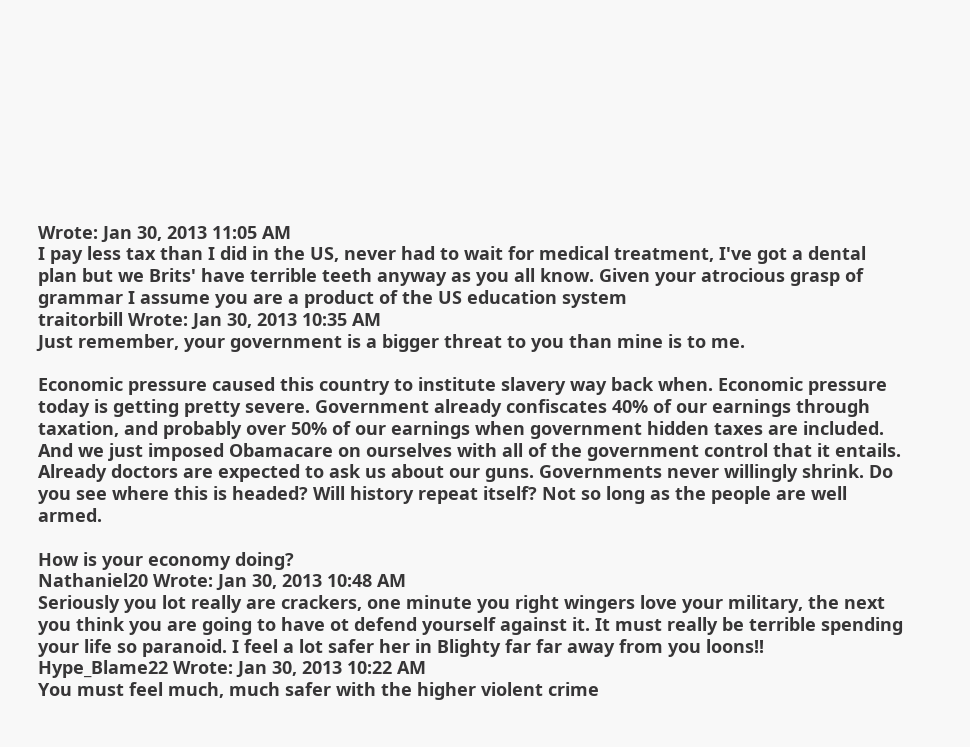Wrote: Jan 30, 2013 11:05 AM
I pay less tax than I did in the US, never had to wait for medical treatment, I've got a dental plan but we Brits' have terrible teeth anyway as you all know. Given your atrocious grasp of grammar I assume you are a product of the US education system
traitorbill Wrote: Jan 30, 2013 10:35 AM
Just remember, your government is a bigger threat to you than mine is to me.

Economic pressure caused this country to institute slavery way back when. Economic pressure today is getting pretty severe. Government already confiscates 40% of our earnings through taxation, and probably over 50% of our earnings when government hidden taxes are included. And we just imposed Obamacare on ourselves with all of the government control that it entails. Already doctors are expected to ask us about our guns. Governments never willingly shrink. Do you see where this is headed? Will history repeat itself? Not so long as the people are well armed.

How is your economy doing?
Nathaniel20 Wrote: Jan 30, 2013 10:48 AM
Seriously you lot really are crackers, one minute you right wingers love your military, the next you think you are going to have ot defend yourself against it. It must really be terrible spending your life so paranoid. I feel a lot safer her in Blighty far far away from you loons!!
Hype_Blame22 Wrote: Jan 30, 2013 10:22 AM
You must feel much, much safer with the higher violent crime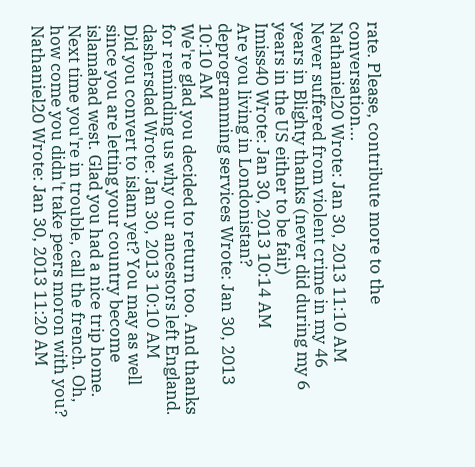rate. Please, contribute more to the conversation...
Nathaniel20 Wrote: Jan 30, 2013 11:10 AM
Never suffered from violent crime in my 46 years in Blighty thanks (never did during my 6 years in the US either to be fair)
Imiss40 Wrote: Jan 30, 2013 10:14 AM
Are you living in Londonistan?
deprogramming services Wrote: Jan 30, 2013 10:10 AM
We're glad you decided to return too. And thanks for reminding us why our ancestors left England.
dashersdad Wrote: Jan 30, 2013 10:10 AM
Did you convert to islam yet? You may as well since you are letting your country become islamabad west. Glad you had a nice trip home. Next time you're in trouble, call the french. Oh, how come you didn't take peers moron with you?
Nathaniel20 Wrote: Jan 30, 2013 11:20 AM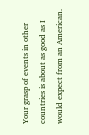Your grasp of events in other countries is about as good as I would expect from an American.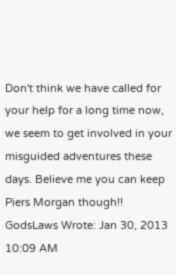Don't think we have called for your help for a long time now, we seem to get involved in your misguided adventures these days. Believe me you can keep Piers Morgan though!!
GodsLaws Wrote: Jan 30, 2013 10:09 AM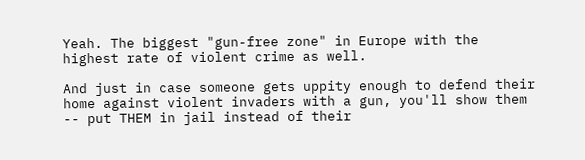Yeah. The biggest "gun-free zone" in Europe with the highest rate of violent crime as well.

And just in case someone gets uppity enough to defend their home against violent invaders with a gun, you'll show them -- put THEM in jail instead of their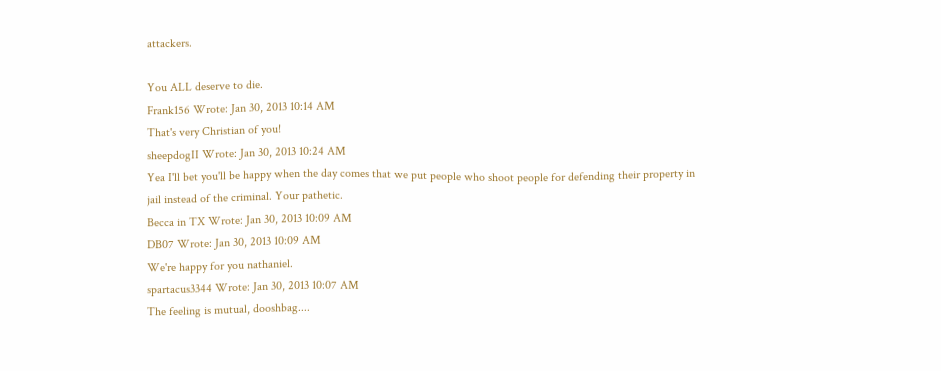attackers.

You ALL deserve to die.
Frank156 Wrote: Jan 30, 2013 10:14 AM
That's very Christian of you!
sheepdogII Wrote: Jan 30, 2013 10:24 AM
Yea I'll bet you'll be happy when the day comes that we put people who shoot people for defending their property in jail instead of the criminal. Your pathetic.
Becca in TX Wrote: Jan 30, 2013 10:09 AM
DB07 Wrote: Jan 30, 2013 10:09 AM
We're happy for you nathaniel.
spartacus3344 Wrote: Jan 30, 2013 10:07 AM
The feeling is mutual, dooshbag....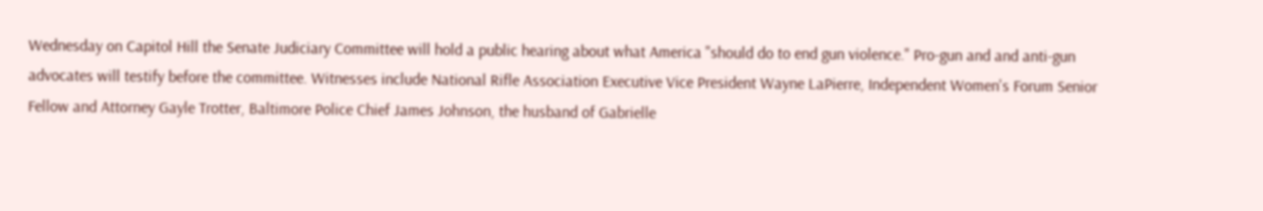Wednesday on Capitol Hill the Senate Judiciary Committee will hold a public hearing about what America "should do to end gun violence." Pro-gun and and anti-gun advocates will testify before the committee. Witnesses include National Rifle Association Executive Vice President Wayne LaPierre, Independent Women's Forum Senior Fellow and Attorney Gayle Trotter, Baltimore Police Chief James Johnson, the husband of Gabrielle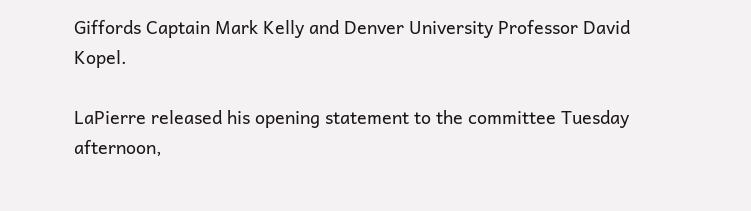Giffords Captain Mark Kelly and Denver University Professor David Kopel.

LaPierre released his opening statement to the committee Tuesday afternoon,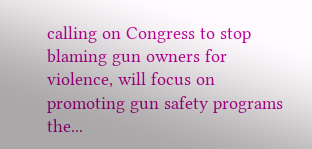calling on Congress to stop blaming gun owners for violence, will focus on promoting gun safety programs the...